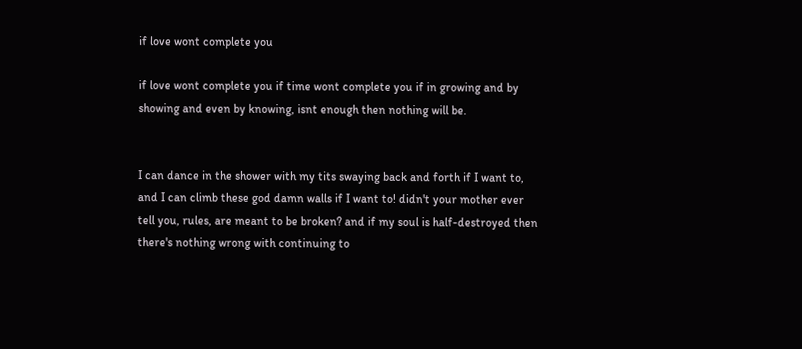if love wont complete you

if love wont complete you if time wont complete you if in growing and by showing and even by knowing, isnt enough then nothing will be.


I can dance in the shower with my tits swaying back and forth if I want to, and I can climb these god damn walls if I want to! didn't your mother ever tell you, rules, are meant to be broken? and if my soul is half-destroyed then there's nothing wrong with continuing to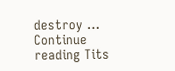destroy … Continue reading Tits